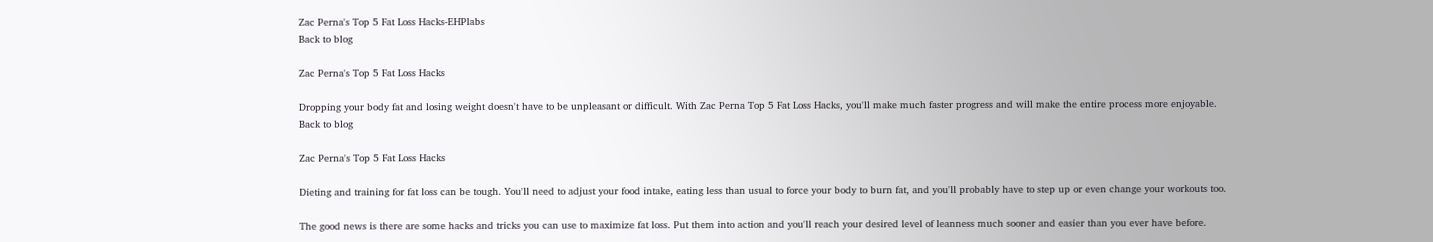Zac Perna's Top 5 Fat Loss Hacks-EHPlabs
Back to blog

Zac Perna's Top 5 Fat Loss Hacks

Dropping your body fat and losing weight doesn't have to be unpleasant or difficult. With Zac Perna Top 5 Fat Loss Hacks, you'll make much faster progress and will make the entire process more enjoyable.
Back to blog

Zac Perna's Top 5 Fat Loss Hacks

Dieting and training for fat loss can be tough. You'll need to adjust your food intake, eating less than usual to force your body to burn fat, and you'll probably have to step up or even change your workouts too.

The good news is there are some hacks and tricks you can use to maximize fat loss. Put them into action and you'll reach your desired level of leanness much sooner and easier than you ever have before.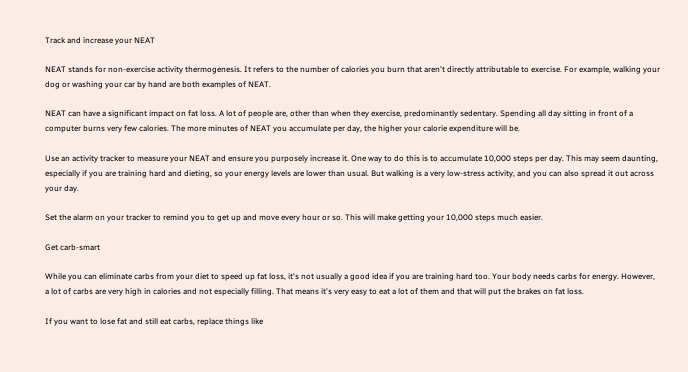Track and increase your NEAT

NEAT stands for non-exercise activity thermogenesis. It refers to the number of calories you burn that aren't directly attributable to exercise. For example, walking your dog or washing your car by hand are both examples of NEAT.

NEAT can have a significant impact on fat loss. A lot of people are, other than when they exercise, predominantly sedentary. Spending all day sitting in front of a computer burns very few calories. The more minutes of NEAT you accumulate per day, the higher your calorie expenditure will be.

Use an activity tracker to measure your NEAT and ensure you purposely increase it. One way to do this is to accumulate 10,000 steps per day. This may seem daunting, especially if you are training hard and dieting, so your energy levels are lower than usual. But walking is a very low-stress activity, and you can also spread it out across your day.

Set the alarm on your tracker to remind you to get up and move every hour or so. This will make getting your 10,000 steps much easier.

Get carb-smart

While you can eliminate carbs from your diet to speed up fat loss, it's not usually a good idea if you are training hard too. Your body needs carbs for energy. However, a lot of carbs are very high in calories and not especially filling. That means it's very easy to eat a lot of them and that will put the brakes on fat loss.

If you want to lose fat and still eat carbs, replace things like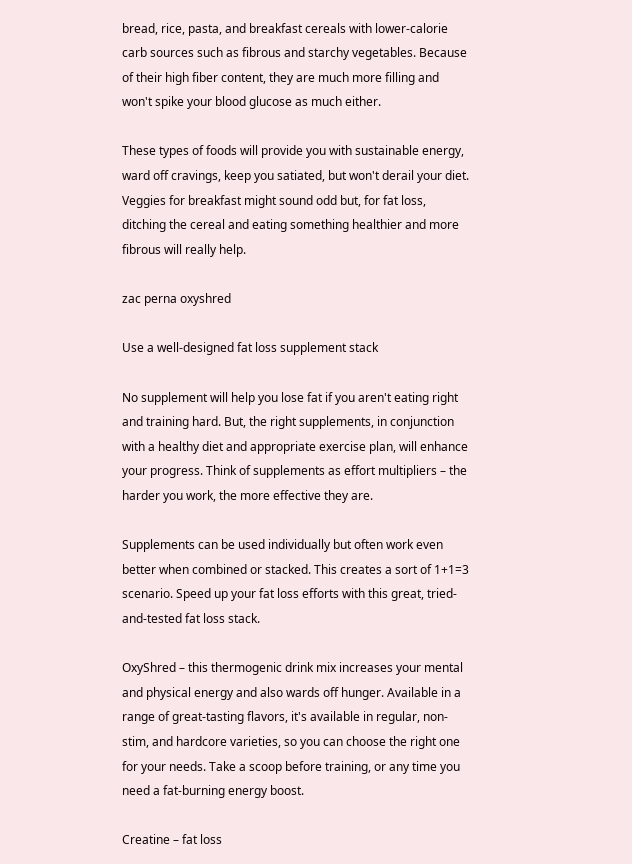bread, rice, pasta, and breakfast cereals with lower-calorie carb sources such as fibrous and starchy vegetables. Because of their high fiber content, they are much more filling and won't spike your blood glucose as much either.

These types of foods will provide you with sustainable energy, ward off cravings, keep you satiated, but won't derail your diet. Veggies for breakfast might sound odd but, for fat loss, ditching the cereal and eating something healthier and more fibrous will really help.

zac perna oxyshred

Use a well-designed fat loss supplement stack

No supplement will help you lose fat if you aren't eating right and training hard. But, the right supplements, in conjunction with a healthy diet and appropriate exercise plan, will enhance your progress. Think of supplements as effort multipliers – the harder you work, the more effective they are.

Supplements can be used individually but often work even better when combined or stacked. This creates a sort of 1+1=3 scenario. Speed up your fat loss efforts with this great, tried-and-tested fat loss stack.

OxyShred – this thermogenic drink mix increases your mental and physical energy and also wards off hunger. Available in a range of great-tasting flavors, it's available in regular, non-stim, and hardcore varieties, so you can choose the right one for your needs. Take a scoop before training, or any time you need a fat-burning energy boost.

Creatine – fat loss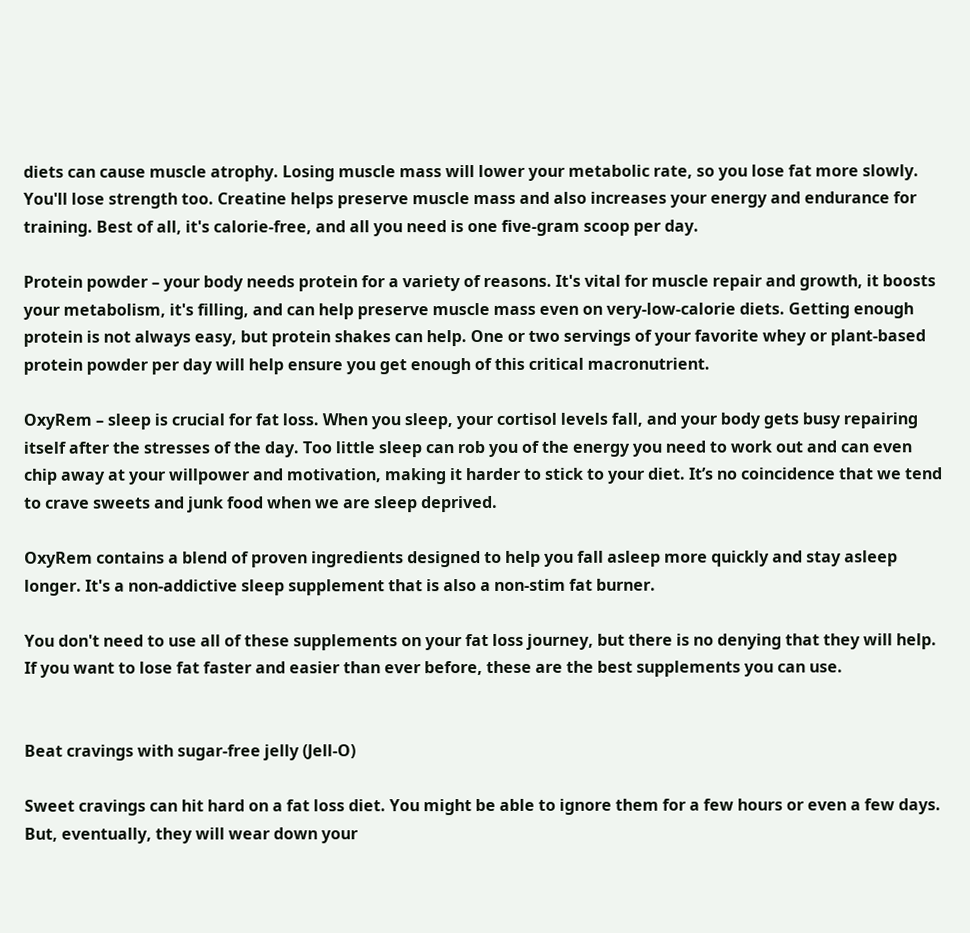diets can cause muscle atrophy. Losing muscle mass will lower your metabolic rate, so you lose fat more slowly. You'll lose strength too. Creatine helps preserve muscle mass and also increases your energy and endurance for training. Best of all, it's calorie-free, and all you need is one five-gram scoop per day.

Protein powder – your body needs protein for a variety of reasons. It's vital for muscle repair and growth, it boosts your metabolism, it's filling, and can help preserve muscle mass even on very-low-calorie diets. Getting enough protein is not always easy, but protein shakes can help. One or two servings of your favorite whey or plant-based protein powder per day will help ensure you get enough of this critical macronutrient.

OxyRem – sleep is crucial for fat loss. When you sleep, your cortisol levels fall, and your body gets busy repairing itself after the stresses of the day. Too little sleep can rob you of the energy you need to work out and can even chip away at your willpower and motivation, making it harder to stick to your diet. It’s no coincidence that we tend to crave sweets and junk food when we are sleep deprived.

OxyRem contains a blend of proven ingredients designed to help you fall asleep more quickly and stay asleep longer. It's a non-addictive sleep supplement that is also a non-stim fat burner.

You don't need to use all of these supplements on your fat loss journey, but there is no denying that they will help. If you want to lose fat faster and easier than ever before, these are the best supplements you can use.


Beat cravings with sugar-free jelly (Jell-O)

Sweet cravings can hit hard on a fat loss diet. You might be able to ignore them for a few hours or even a few days. But, eventually, they will wear down your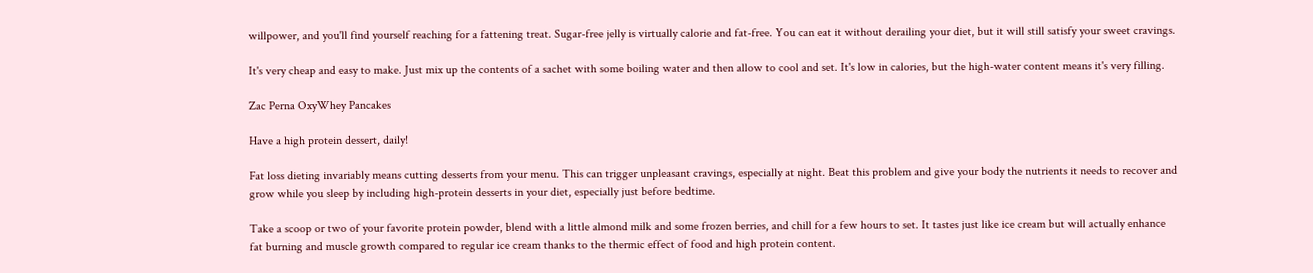willpower, and you'll find yourself reaching for a fattening treat. Sugar-free jelly is virtually calorie and fat-free. You can eat it without derailing your diet, but it will still satisfy your sweet cravings.

It's very cheap and easy to make. Just mix up the contents of a sachet with some boiling water and then allow to cool and set. It's low in calories, but the high-water content means it's very filling.

Zac Perna OxyWhey Pancakes

Have a high protein dessert, daily!

Fat loss dieting invariably means cutting desserts from your menu. This can trigger unpleasant cravings, especially at night. Beat this problem and give your body the nutrients it needs to recover and grow while you sleep by including high-protein desserts in your diet, especially just before bedtime.

Take a scoop or two of your favorite protein powder, blend with a little almond milk and some frozen berries, and chill for a few hours to set. It tastes just like ice cream but will actually enhance fat burning and muscle growth compared to regular ice cream thanks to the thermic effect of food and high protein content.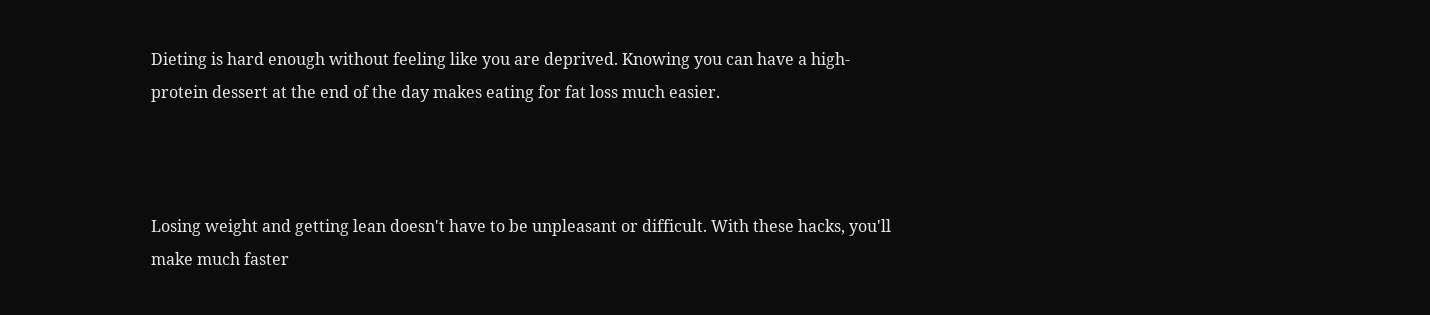Dieting is hard enough without feeling like you are deprived. Knowing you can have a high-protein dessert at the end of the day makes eating for fat loss much easier.



Losing weight and getting lean doesn't have to be unpleasant or difficult. With these hacks, you'll make much faster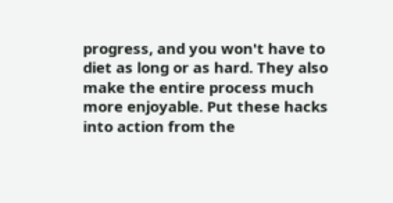progress, and you won't have to diet as long or as hard. They also make the entire process much more enjoyable. Put these hacks into action from the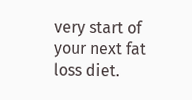very start of your next fat loss diet.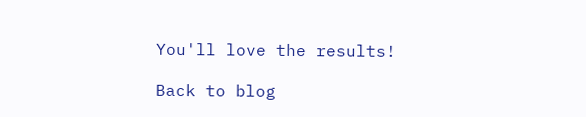You'll love the results!

Back to blog